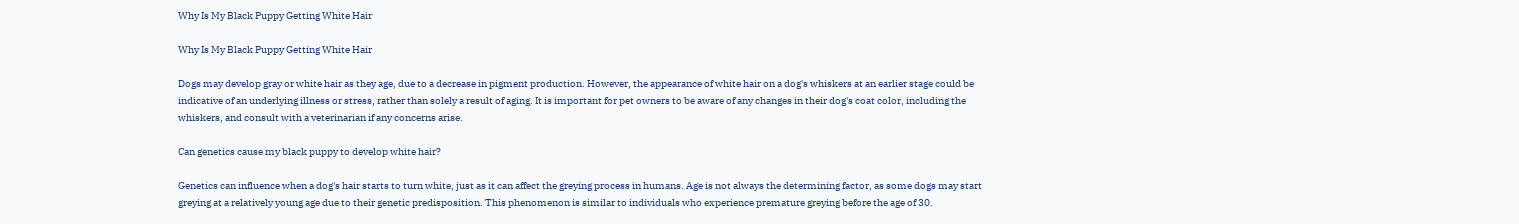Why Is My Black Puppy Getting White Hair

Why Is My Black Puppy Getting White Hair

Dogs may develop gray or white hair as they age, due to a decrease in pigment production. However, the appearance of white hair on a dog's whiskers at an earlier stage could be indicative of an underlying illness or stress, rather than solely a result of aging. It is important for pet owners to be aware of any changes in their dog's coat color, including the whiskers, and consult with a veterinarian if any concerns arise.

Can genetics cause my black puppy to develop white hair?

Genetics can influence when a dog's hair starts to turn white, just as it can affect the greying process in humans. Age is not always the determining factor, as some dogs may start greying at a relatively young age due to their genetic predisposition. This phenomenon is similar to individuals who experience premature greying before the age of 30.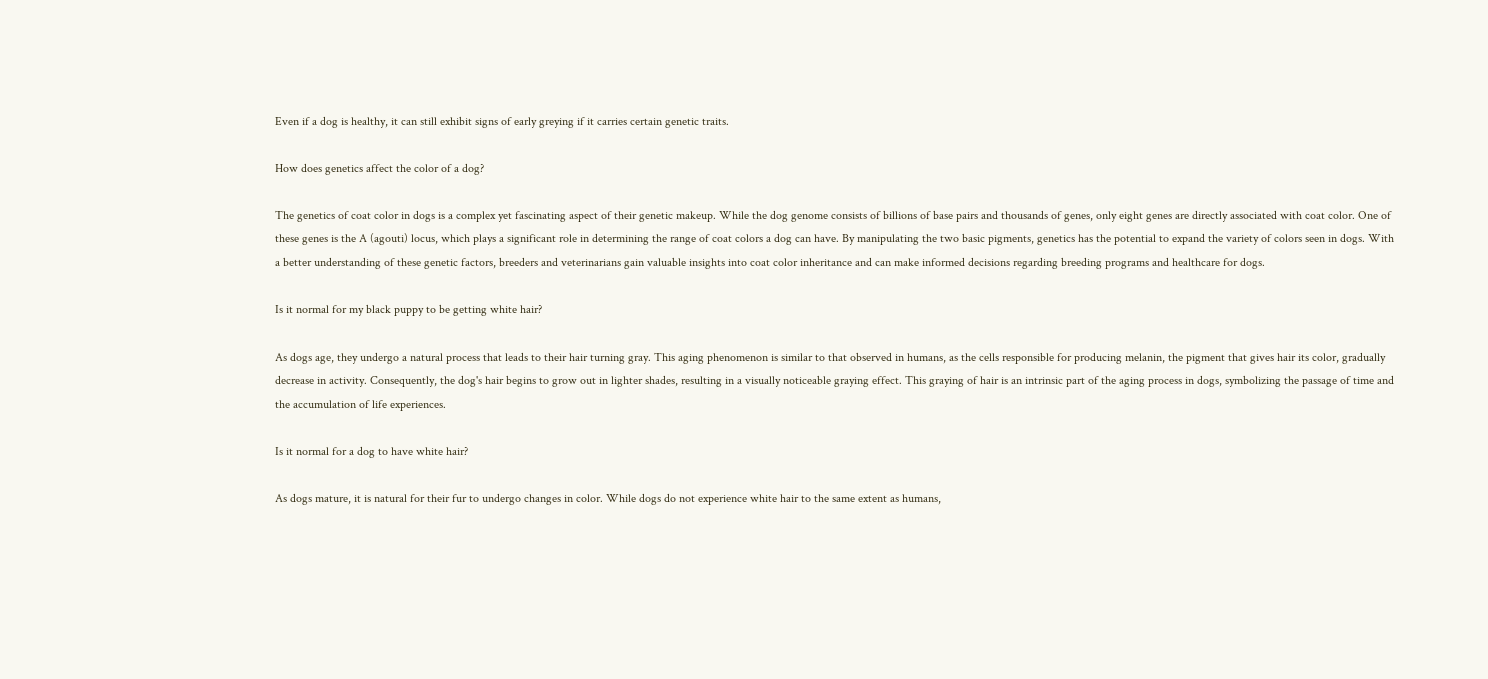Even if a dog is healthy, it can still exhibit signs of early greying if it carries certain genetic traits.

How does genetics affect the color of a dog?

The genetics of coat color in dogs is a complex yet fascinating aspect of their genetic makeup. While the dog genome consists of billions of base pairs and thousands of genes, only eight genes are directly associated with coat color. One of these genes is the A (agouti) locus, which plays a significant role in determining the range of coat colors a dog can have. By manipulating the two basic pigments, genetics has the potential to expand the variety of colors seen in dogs. With a better understanding of these genetic factors, breeders and veterinarians gain valuable insights into coat color inheritance and can make informed decisions regarding breeding programs and healthcare for dogs.

Is it normal for my black puppy to be getting white hair?

As dogs age, they undergo a natural process that leads to their hair turning gray. This aging phenomenon is similar to that observed in humans, as the cells responsible for producing melanin, the pigment that gives hair its color, gradually decrease in activity. Consequently, the dog's hair begins to grow out in lighter shades, resulting in a visually noticeable graying effect. This graying of hair is an intrinsic part of the aging process in dogs, symbolizing the passage of time and the accumulation of life experiences.

Is it normal for a dog to have white hair?

As dogs mature, it is natural for their fur to undergo changes in color. While dogs do not experience white hair to the same extent as humans,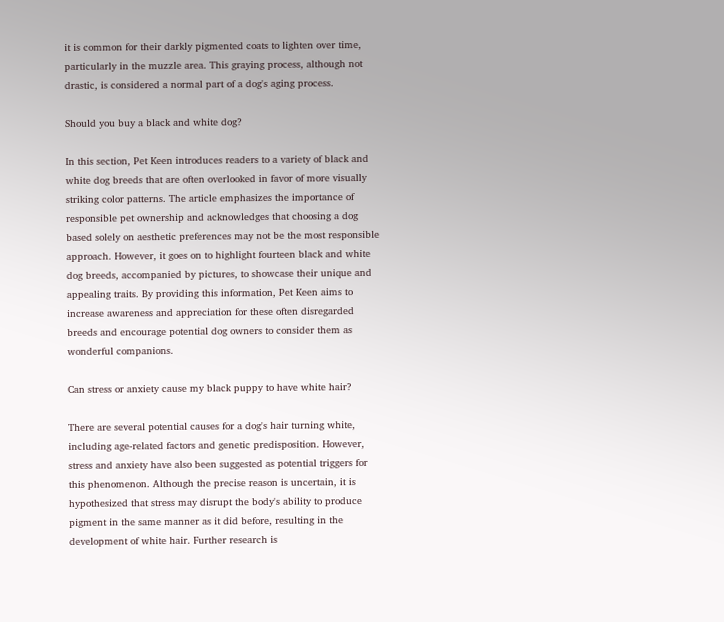it is common for their darkly pigmented coats to lighten over time, particularly in the muzzle area. This graying process, although not drastic, is considered a normal part of a dog's aging process.

Should you buy a black and white dog?

In this section, Pet Keen introduces readers to a variety of black and white dog breeds that are often overlooked in favor of more visually striking color patterns. The article emphasizes the importance of responsible pet ownership and acknowledges that choosing a dog based solely on aesthetic preferences may not be the most responsible approach. However, it goes on to highlight fourteen black and white dog breeds, accompanied by pictures, to showcase their unique and appealing traits. By providing this information, Pet Keen aims to increase awareness and appreciation for these often disregarded breeds and encourage potential dog owners to consider them as wonderful companions.

Can stress or anxiety cause my black puppy to have white hair?

There are several potential causes for a dog's hair turning white, including age-related factors and genetic predisposition. However, stress and anxiety have also been suggested as potential triggers for this phenomenon. Although the precise reason is uncertain, it is hypothesized that stress may disrupt the body's ability to produce pigment in the same manner as it did before, resulting in the development of white hair. Further research is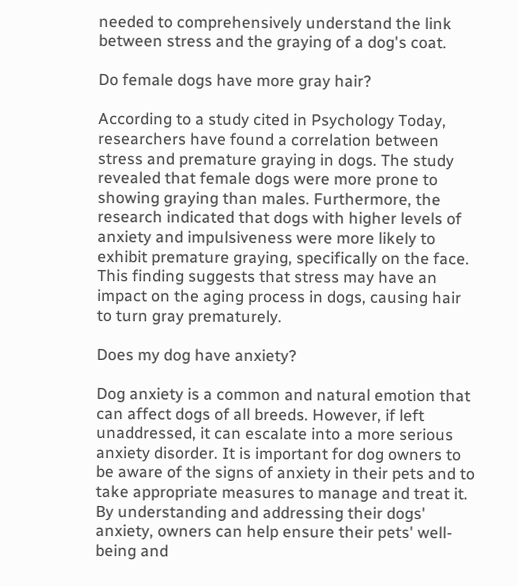needed to comprehensively understand the link between stress and the graying of a dog's coat.

Do female dogs have more gray hair?

According to a study cited in Psychology Today, researchers have found a correlation between stress and premature graying in dogs. The study revealed that female dogs were more prone to showing graying than males. Furthermore, the research indicated that dogs with higher levels of anxiety and impulsiveness were more likely to exhibit premature graying, specifically on the face. This finding suggests that stress may have an impact on the aging process in dogs, causing hair to turn gray prematurely.

Does my dog have anxiety?

Dog anxiety is a common and natural emotion that can affect dogs of all breeds. However, if left unaddressed, it can escalate into a more serious anxiety disorder. It is important for dog owners to be aware of the signs of anxiety in their pets and to take appropriate measures to manage and treat it. By understanding and addressing their dogs' anxiety, owners can help ensure their pets' well-being and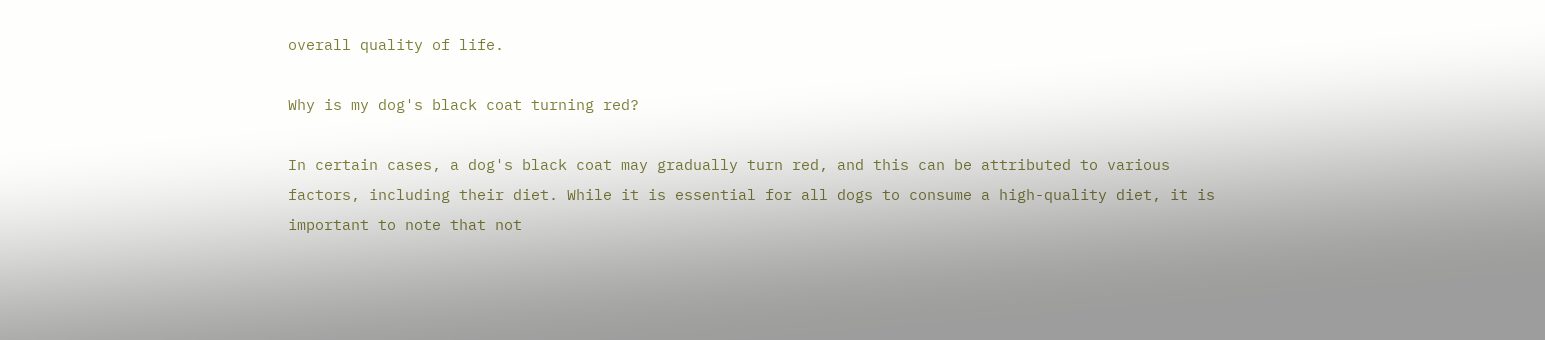overall quality of life.

Why is my dog's black coat turning red?

In certain cases, a dog's black coat may gradually turn red, and this can be attributed to various factors, including their diet. While it is essential for all dogs to consume a high-quality diet, it is important to note that not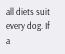all diets suit every dog. If a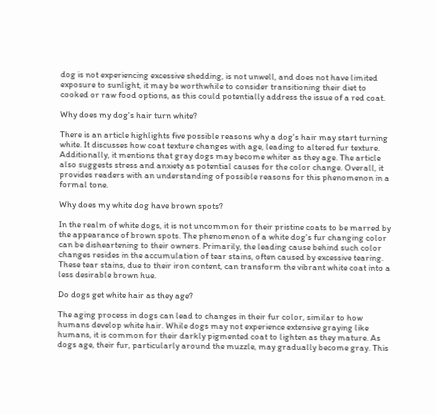dog is not experiencing excessive shedding, is not unwell, and does not have limited exposure to sunlight, it may be worthwhile to consider transitioning their diet to cooked or raw food options, as this could potentially address the issue of a red coat.

Why does my dog's hair turn white?

There is an article highlights five possible reasons why a dog's hair may start turning white. It discusses how coat texture changes with age, leading to altered fur texture. Additionally, it mentions that gray dogs may become whiter as they age. The article also suggests stress and anxiety as potential causes for the color change. Overall, it provides readers with an understanding of possible reasons for this phenomenon in a formal tone.

Why does my white dog have brown spots?

In the realm of white dogs, it is not uncommon for their pristine coats to be marred by the appearance of brown spots. The phenomenon of a white dog's fur changing color can be disheartening to their owners. Primarily, the leading cause behind such color changes resides in the accumulation of tear stains, often caused by excessive tearing. These tear stains, due to their iron content, can transform the vibrant white coat into a less desirable brown hue.

Do dogs get white hair as they age?

The aging process in dogs can lead to changes in their fur color, similar to how humans develop white hair. While dogs may not experience extensive graying like humans, it is common for their darkly pigmented coat to lighten as they mature. As dogs age, their fur, particularly around the muzzle, may gradually become gray. This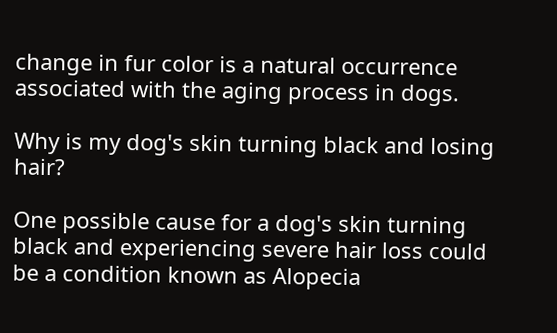change in fur color is a natural occurrence associated with the aging process in dogs.

Why is my dog's skin turning black and losing hair?

One possible cause for a dog's skin turning black and experiencing severe hair loss could be a condition known as Alopecia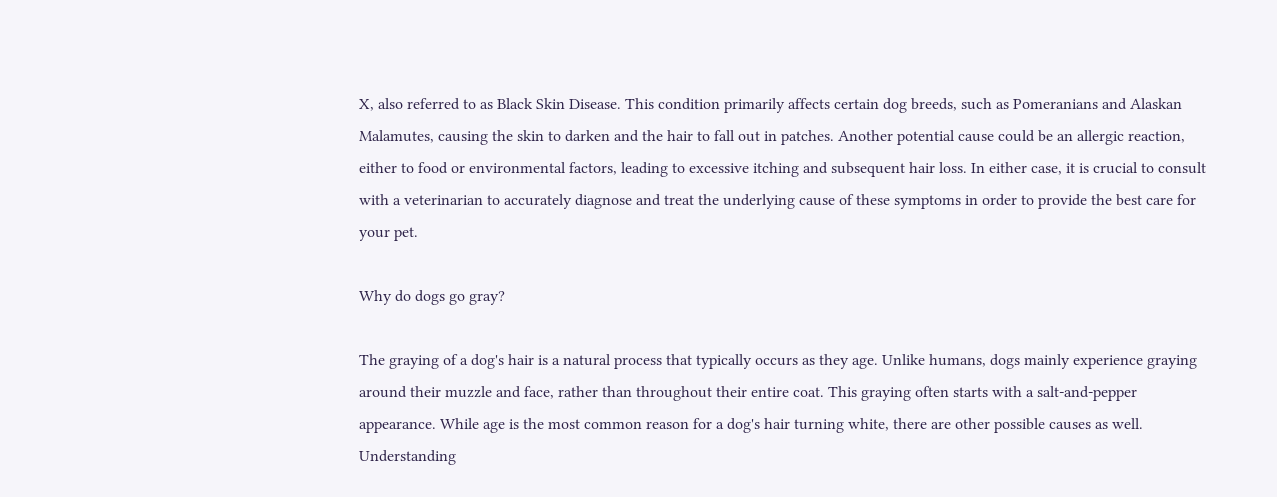X, also referred to as Black Skin Disease. This condition primarily affects certain dog breeds, such as Pomeranians and Alaskan Malamutes, causing the skin to darken and the hair to fall out in patches. Another potential cause could be an allergic reaction, either to food or environmental factors, leading to excessive itching and subsequent hair loss. In either case, it is crucial to consult with a veterinarian to accurately diagnose and treat the underlying cause of these symptoms in order to provide the best care for your pet.

Why do dogs go gray?

The graying of a dog's hair is a natural process that typically occurs as they age. Unlike humans, dogs mainly experience graying around their muzzle and face, rather than throughout their entire coat. This graying often starts with a salt-and-pepper appearance. While age is the most common reason for a dog's hair turning white, there are other possible causes as well. Understanding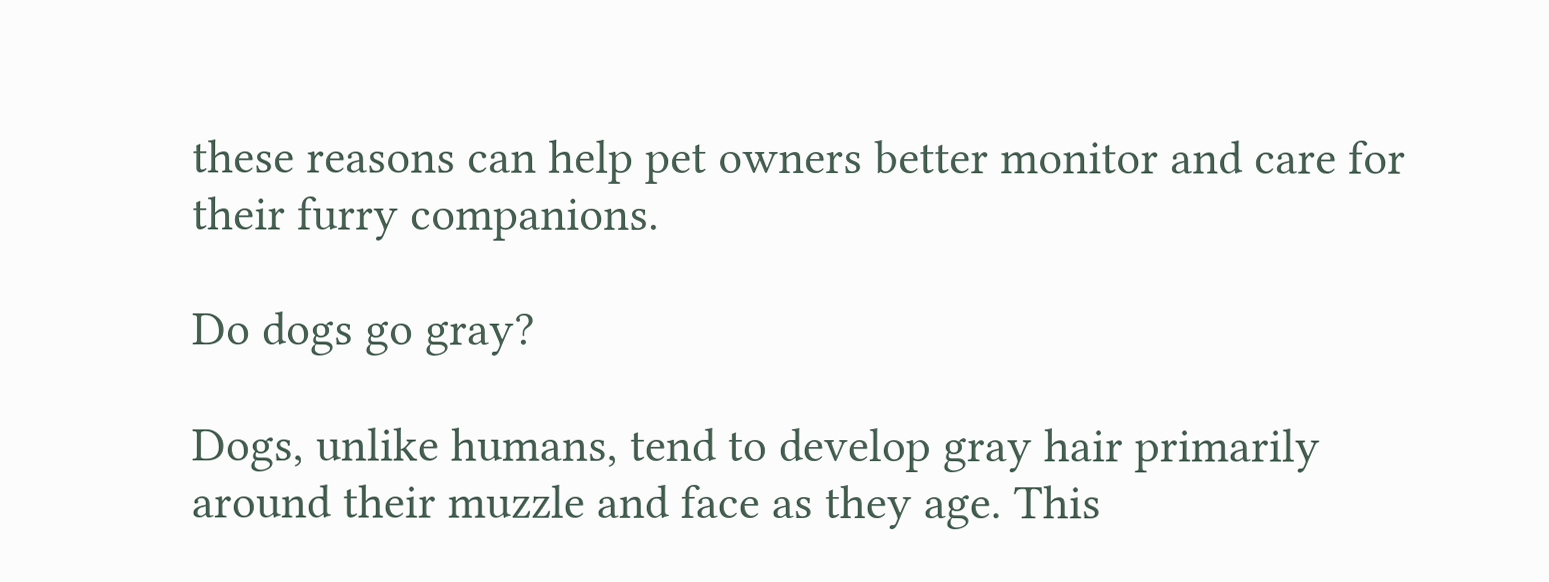these reasons can help pet owners better monitor and care for their furry companions.

Do dogs go gray?

Dogs, unlike humans, tend to develop gray hair primarily around their muzzle and face as they age. This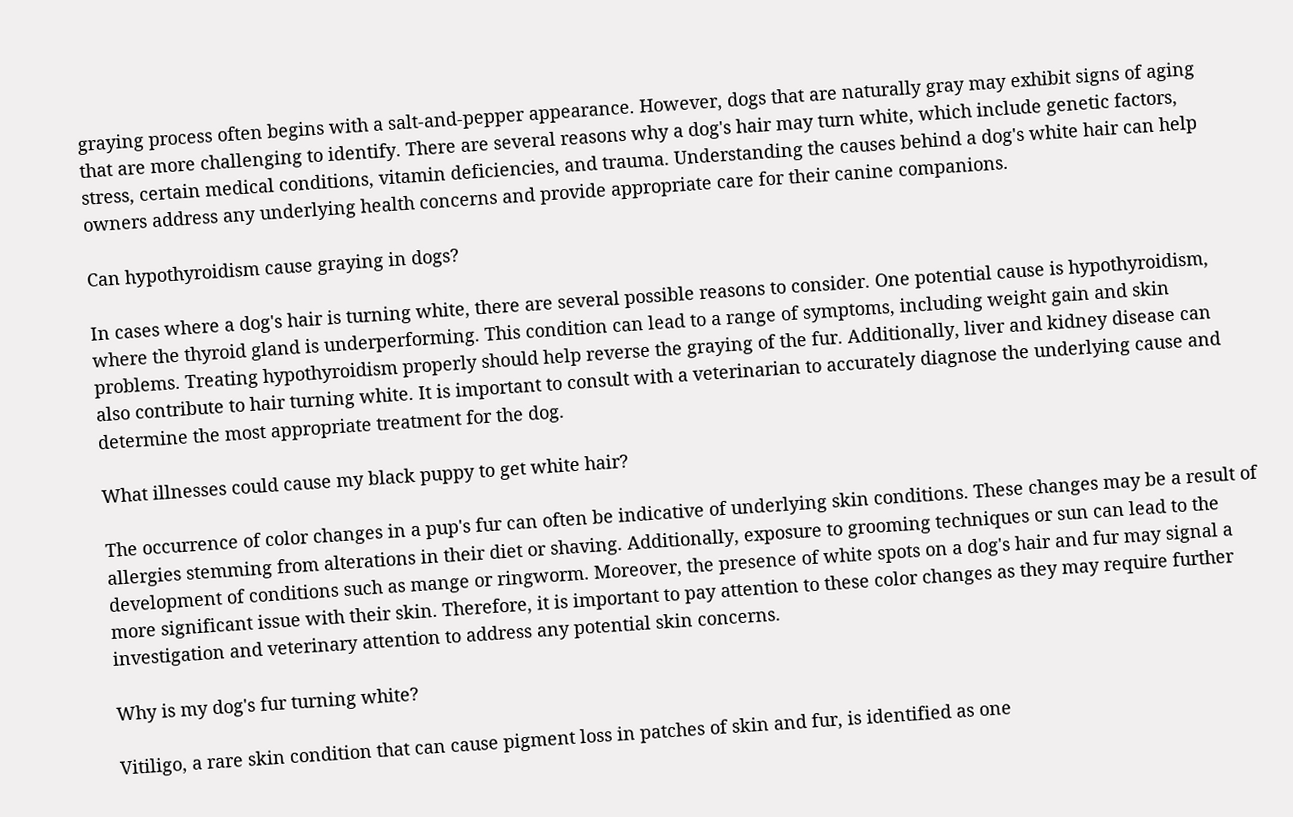graying process often begins with a salt-and-pepper appearance. However, dogs that are naturally gray may exhibit signs of aging that are more challenging to identify. There are several reasons why a dog's hair may turn white, which include genetic factors, stress, certain medical conditions, vitamin deficiencies, and trauma. Understanding the causes behind a dog's white hair can help owners address any underlying health concerns and provide appropriate care for their canine companions.

Can hypothyroidism cause graying in dogs?

In cases where a dog's hair is turning white, there are several possible reasons to consider. One potential cause is hypothyroidism, where the thyroid gland is underperforming. This condition can lead to a range of symptoms, including weight gain and skin problems. Treating hypothyroidism properly should help reverse the graying of the fur. Additionally, liver and kidney disease can also contribute to hair turning white. It is important to consult with a veterinarian to accurately diagnose the underlying cause and determine the most appropriate treatment for the dog.

What illnesses could cause my black puppy to get white hair?

The occurrence of color changes in a pup's fur can often be indicative of underlying skin conditions. These changes may be a result of allergies stemming from alterations in their diet or shaving. Additionally, exposure to grooming techniques or sun can lead to the development of conditions such as mange or ringworm. Moreover, the presence of white spots on a dog's hair and fur may signal a more significant issue with their skin. Therefore, it is important to pay attention to these color changes as they may require further investigation and veterinary attention to address any potential skin concerns.

Why is my dog's fur turning white?

Vitiligo, a rare skin condition that can cause pigment loss in patches of skin and fur, is identified as one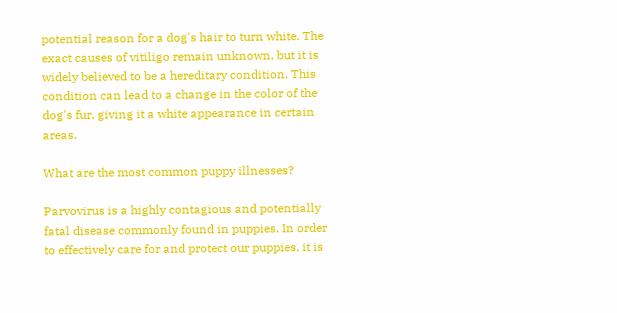potential reason for a dog's hair to turn white. The exact causes of vitiligo remain unknown, but it is widely believed to be a hereditary condition. This condition can lead to a change in the color of the dog's fur, giving it a white appearance in certain areas.

What are the most common puppy illnesses?

Parvovirus is a highly contagious and potentially fatal disease commonly found in puppies. In order to effectively care for and protect our puppies, it is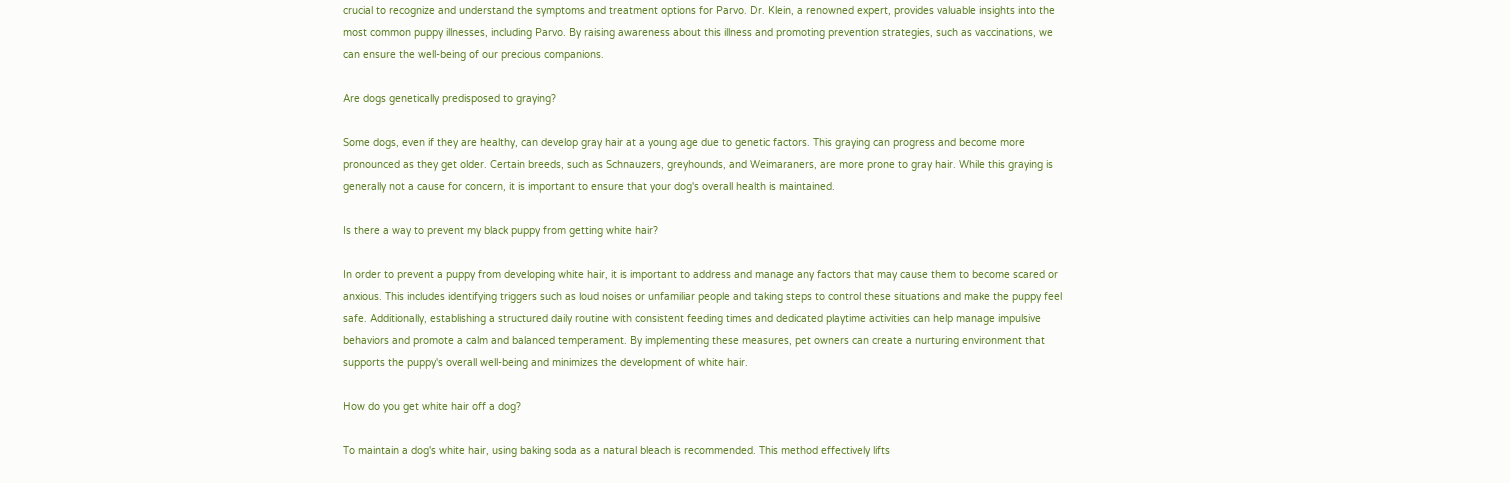crucial to recognize and understand the symptoms and treatment options for Parvo. Dr. Klein, a renowned expert, provides valuable insights into the most common puppy illnesses, including Parvo. By raising awareness about this illness and promoting prevention strategies, such as vaccinations, we can ensure the well-being of our precious companions.

Are dogs genetically predisposed to graying?

Some dogs, even if they are healthy, can develop gray hair at a young age due to genetic factors. This graying can progress and become more pronounced as they get older. Certain breeds, such as Schnauzers, greyhounds, and Weimaraners, are more prone to gray hair. While this graying is generally not a cause for concern, it is important to ensure that your dog's overall health is maintained.

Is there a way to prevent my black puppy from getting white hair?

In order to prevent a puppy from developing white hair, it is important to address and manage any factors that may cause them to become scared or anxious. This includes identifying triggers such as loud noises or unfamiliar people and taking steps to control these situations and make the puppy feel safe. Additionally, establishing a structured daily routine with consistent feeding times and dedicated playtime activities can help manage impulsive behaviors and promote a calm and balanced temperament. By implementing these measures, pet owners can create a nurturing environment that supports the puppy's overall well-being and minimizes the development of white hair.

How do you get white hair off a dog?

To maintain a dog's white hair, using baking soda as a natural bleach is recommended. This method effectively lifts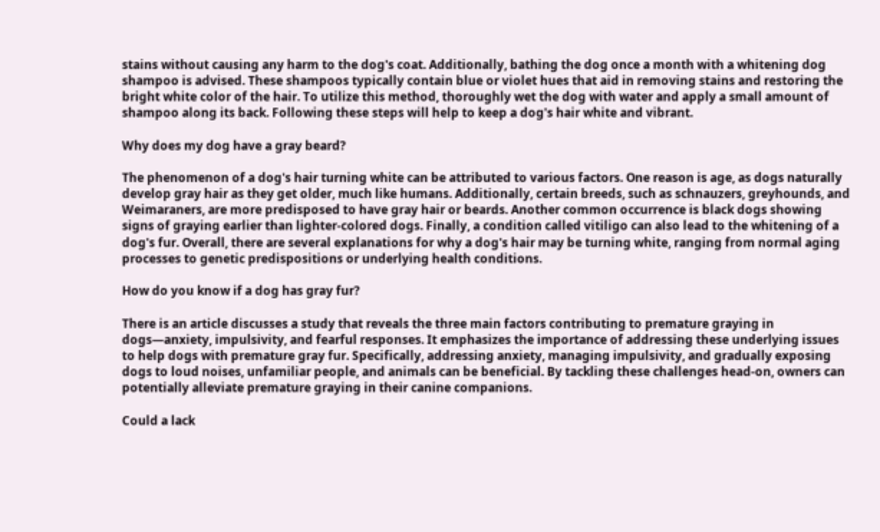stains without causing any harm to the dog's coat. Additionally, bathing the dog once a month with a whitening dog shampoo is advised. These shampoos typically contain blue or violet hues that aid in removing stains and restoring the bright white color of the hair. To utilize this method, thoroughly wet the dog with water and apply a small amount of shampoo along its back. Following these steps will help to keep a dog's hair white and vibrant.

Why does my dog have a gray beard?

The phenomenon of a dog's hair turning white can be attributed to various factors. One reason is age, as dogs naturally develop gray hair as they get older, much like humans. Additionally, certain breeds, such as schnauzers, greyhounds, and Weimaraners, are more predisposed to have gray hair or beards. Another common occurrence is black dogs showing signs of graying earlier than lighter-colored dogs. Finally, a condition called vitiligo can also lead to the whitening of a dog's fur. Overall, there are several explanations for why a dog's hair may be turning white, ranging from normal aging processes to genetic predispositions or underlying health conditions.

How do you know if a dog has gray fur?

There is an article discusses a study that reveals the three main factors contributing to premature graying in dogs—anxiety, impulsivity, and fearful responses. It emphasizes the importance of addressing these underlying issues to help dogs with premature gray fur. Specifically, addressing anxiety, managing impulsivity, and gradually exposing dogs to loud noises, unfamiliar people, and animals can be beneficial. By tackling these challenges head-on, owners can potentially alleviate premature graying in their canine companions.

Could a lack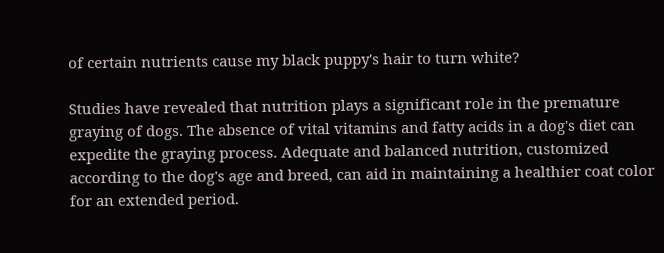of certain nutrients cause my black puppy's hair to turn white?

Studies have revealed that nutrition plays a significant role in the premature graying of dogs. The absence of vital vitamins and fatty acids in a dog's diet can expedite the graying process. Adequate and balanced nutrition, customized according to the dog's age and breed, can aid in maintaining a healthier coat color for an extended period.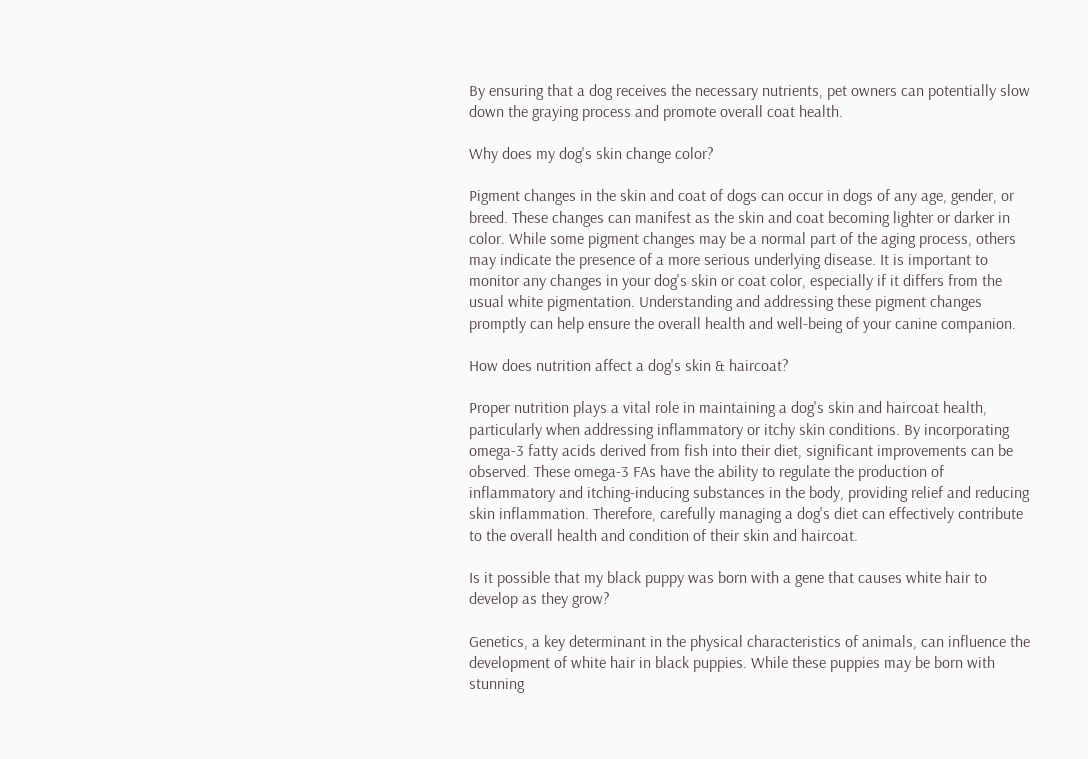By ensuring that a dog receives the necessary nutrients, pet owners can potentially slow down the graying process and promote overall coat health.

Why does my dog's skin change color?

Pigment changes in the skin and coat of dogs can occur in dogs of any age, gender, or breed. These changes can manifest as the skin and coat becoming lighter or darker in color. While some pigment changes may be a normal part of the aging process, others may indicate the presence of a more serious underlying disease. It is important to monitor any changes in your dog's skin or coat color, especially if it differs from the usual white pigmentation. Understanding and addressing these pigment changes promptly can help ensure the overall health and well-being of your canine companion.

How does nutrition affect a dog's skin & haircoat?

Proper nutrition plays a vital role in maintaining a dog's skin and haircoat health, particularly when addressing inflammatory or itchy skin conditions. By incorporating omega-3 fatty acids derived from fish into their diet, significant improvements can be observed. These omega-3 FAs have the ability to regulate the production of inflammatory and itching-inducing substances in the body, providing relief and reducing skin inflammation. Therefore, carefully managing a dog's diet can effectively contribute to the overall health and condition of their skin and haircoat.

Is it possible that my black puppy was born with a gene that causes white hair to develop as they grow?

Genetics, a key determinant in the physical characteristics of animals, can influence the development of white hair in black puppies. While these puppies may be born with stunning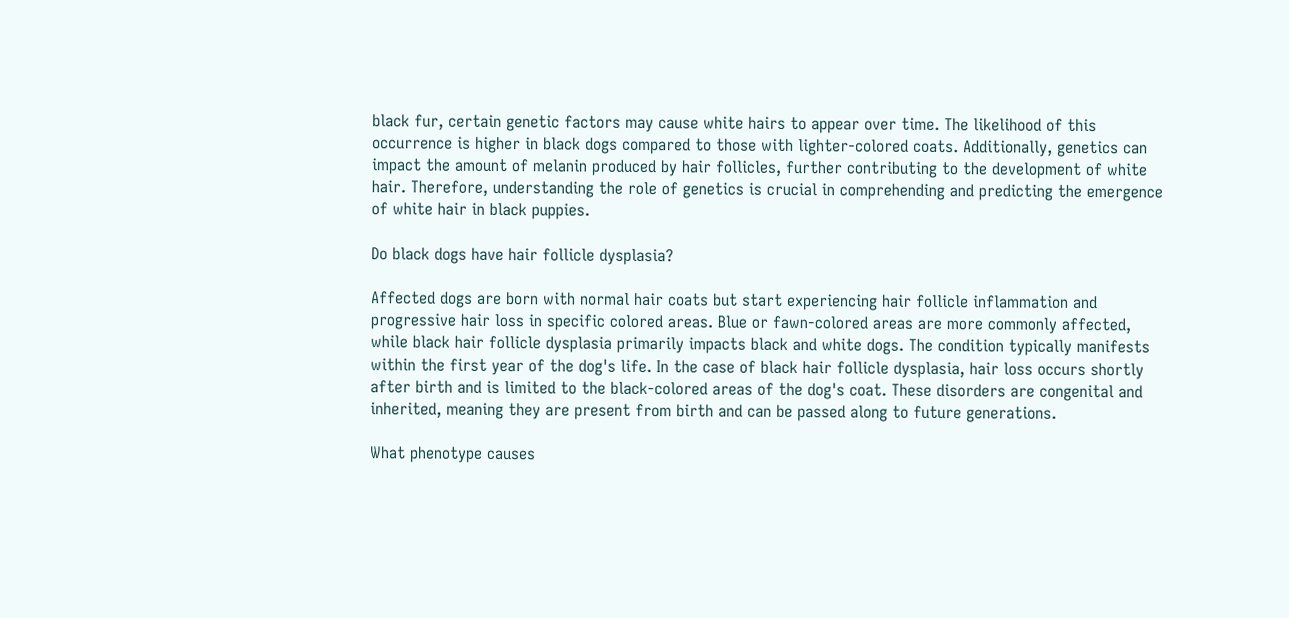black fur, certain genetic factors may cause white hairs to appear over time. The likelihood of this occurrence is higher in black dogs compared to those with lighter-colored coats. Additionally, genetics can impact the amount of melanin produced by hair follicles, further contributing to the development of white hair. Therefore, understanding the role of genetics is crucial in comprehending and predicting the emergence of white hair in black puppies.

Do black dogs have hair follicle dysplasia?

Affected dogs are born with normal hair coats but start experiencing hair follicle inflammation and progressive hair loss in specific colored areas. Blue or fawn-colored areas are more commonly affected, while black hair follicle dysplasia primarily impacts black and white dogs. The condition typically manifests within the first year of the dog's life. In the case of black hair follicle dysplasia, hair loss occurs shortly after birth and is limited to the black-colored areas of the dog's coat. These disorders are congenital and inherited, meaning they are present from birth and can be passed along to future generations.

What phenotype causes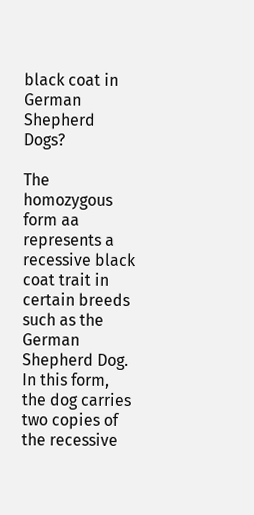black coat in German Shepherd Dogs?

The homozygous form aa represents a recessive black coat trait in certain breeds such as the German Shepherd Dog. In this form, the dog carries two copies of the recessive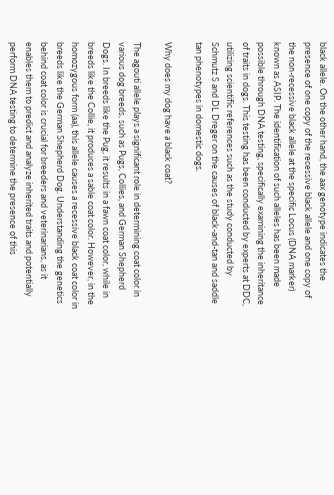black allele. On the other hand, the aax genotype indicates the presence of one copy of the recessive black allele and one copy of the non-recessive black allele at the specific Locus (DNA marker) known as ASIP. The identification of such alleles has been made possible through DNA testing, specifically examining the inheritance of traits in dogs. This testing has been conducted by experts at DDC, utilizing scientific references such as the study conducted by Schmutz S and DL Dreger on the causes of black-and-tan and saddle tan phenotypes in domestic dogs.

Why does my dog have a black coat?

The agouti allele plays a significant role in determining coat color in various dog breeds, such as Pugs, Collies, and German Shepherd Dogs. In breeds like the Pug, it results in a fawn coat color, while in breeds like the Collie, it produces a sable coat color. However, in the homozygous form (aa), this allele causes a recessive black coat color in breeds like the German Shepherd Dog. Understanding the genetics behind coat color is crucial for breeders and veterinarians, as it enables them to predict and analyze inherited traits and potentially perform DNA testing to determine the presence of this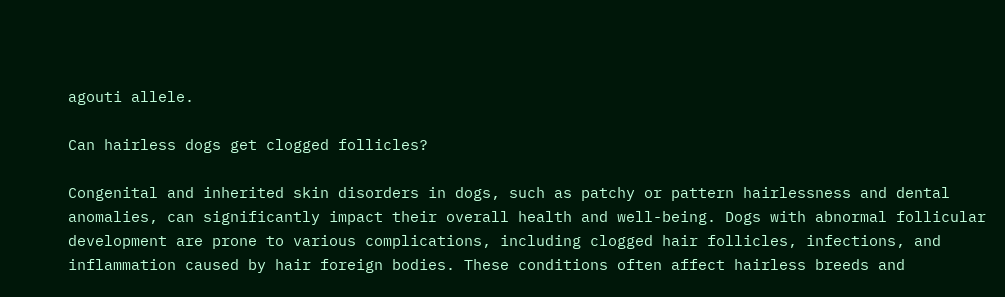agouti allele.

Can hairless dogs get clogged follicles?

Congenital and inherited skin disorders in dogs, such as patchy or pattern hairlessness and dental anomalies, can significantly impact their overall health and well-being. Dogs with abnormal follicular development are prone to various complications, including clogged hair follicles, infections, and inflammation caused by hair foreign bodies. These conditions often affect hairless breeds and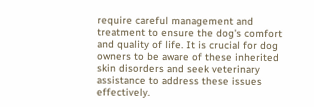require careful management and treatment to ensure the dog's comfort and quality of life. It is crucial for dog owners to be aware of these inherited skin disorders and seek veterinary assistance to address these issues effectively.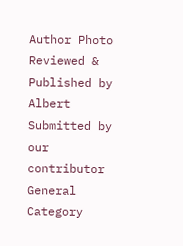Author Photo
Reviewed & Published by Albert
Submitted by our contributor
General Category